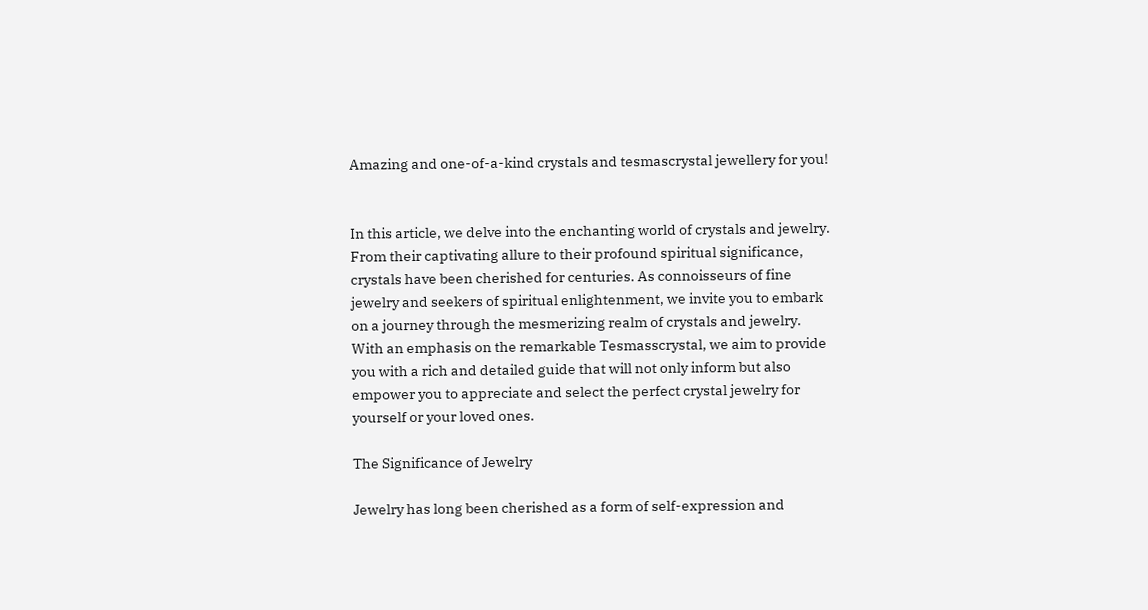Amazing and one-of-a-kind crystals and tesmascrystal jewellery for you!


In this article, we delve into the enchanting world of crystals and jewelry. From their captivating allure to their profound spiritual significance, crystals have been cherished for centuries. As connoisseurs of fine jewelry and seekers of spiritual enlightenment, we invite you to embark on a journey through the mesmerizing realm of crystals and jewelry. With an emphasis on the remarkable Tesmasscrystal, we aim to provide you with a rich and detailed guide that will not only inform but also empower you to appreciate and select the perfect crystal jewelry for yourself or your loved ones.

The Significance of Jewelry

Jewelry has long been cherished as a form of self-expression and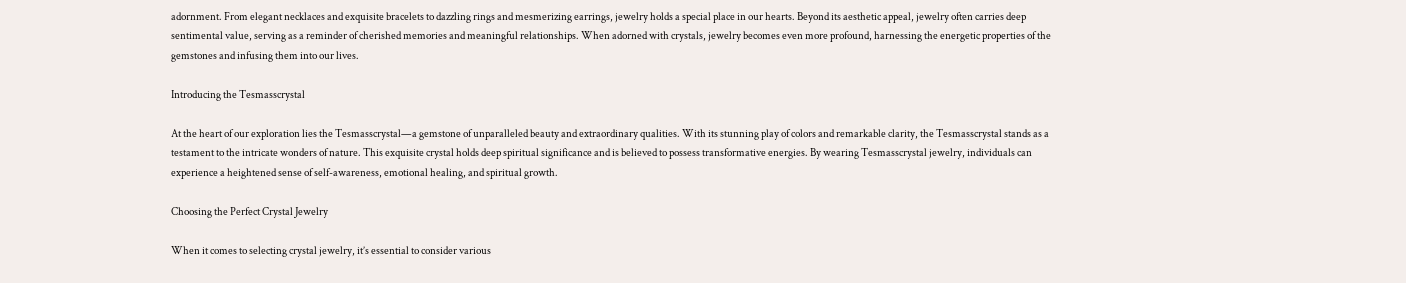adornment. From elegant necklaces and exquisite bracelets to dazzling rings and mesmerizing earrings, jewelry holds a special place in our hearts. Beyond its aesthetic appeal, jewelry often carries deep sentimental value, serving as a reminder of cherished memories and meaningful relationships. When adorned with crystals, jewelry becomes even more profound, harnessing the energetic properties of the gemstones and infusing them into our lives.

Introducing the Tesmasscrystal

At the heart of our exploration lies the Tesmasscrystal—a gemstone of unparalleled beauty and extraordinary qualities. With its stunning play of colors and remarkable clarity, the Tesmasscrystal stands as a testament to the intricate wonders of nature. This exquisite crystal holds deep spiritual significance and is believed to possess transformative energies. By wearing Tesmasscrystal jewelry, individuals can experience a heightened sense of self-awareness, emotional healing, and spiritual growth.

Choosing the Perfect Crystal Jewelry

When it comes to selecting crystal jewelry, it’s essential to consider various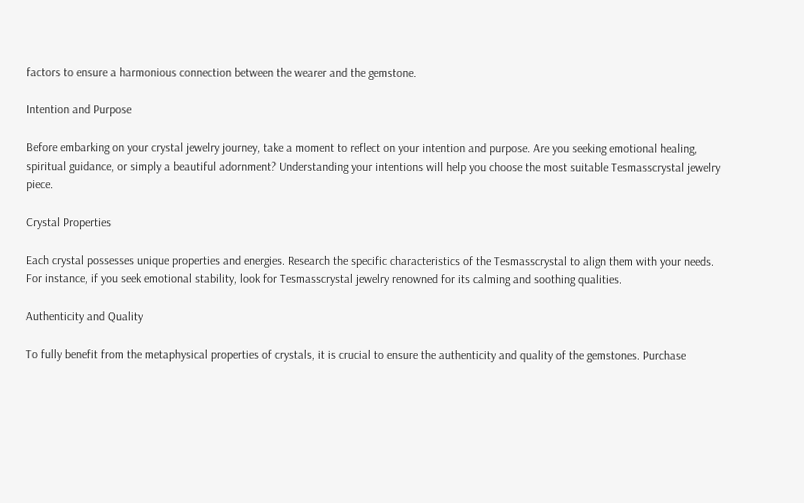factors to ensure a harmonious connection between the wearer and the gemstone.

Intention and Purpose

Before embarking on your crystal jewelry journey, take a moment to reflect on your intention and purpose. Are you seeking emotional healing, spiritual guidance, or simply a beautiful adornment? Understanding your intentions will help you choose the most suitable Tesmasscrystal jewelry piece.

Crystal Properties

Each crystal possesses unique properties and energies. Research the specific characteristics of the Tesmasscrystal to align them with your needs. For instance, if you seek emotional stability, look for Tesmasscrystal jewelry renowned for its calming and soothing qualities.

Authenticity and Quality

To fully benefit from the metaphysical properties of crystals, it is crucial to ensure the authenticity and quality of the gemstones. Purchase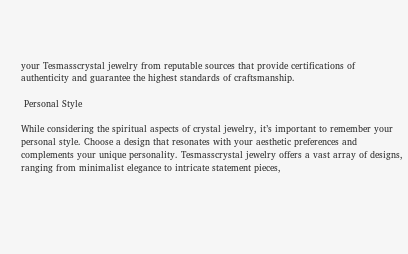your Tesmasscrystal jewelry from reputable sources that provide certifications of authenticity and guarantee the highest standards of craftsmanship.

 Personal Style

While considering the spiritual aspects of crystal jewelry, it’s important to remember your personal style. Choose a design that resonates with your aesthetic preferences and complements your unique personality. Tesmasscrystal jewelry offers a vast array of designs, ranging from minimalist elegance to intricate statement pieces,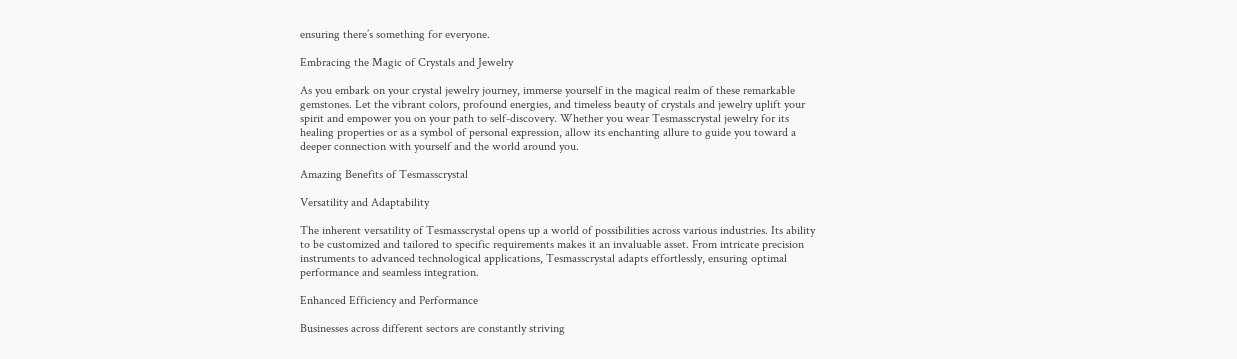ensuring there’s something for everyone.

Embracing the Magic of Crystals and Jewelry

As you embark on your crystal jewelry journey, immerse yourself in the magical realm of these remarkable gemstones. Let the vibrant colors, profound energies, and timeless beauty of crystals and jewelry uplift your spirit and empower you on your path to self-discovery. Whether you wear Tesmasscrystal jewelry for its healing properties or as a symbol of personal expression, allow its enchanting allure to guide you toward a deeper connection with yourself and the world around you.

Amazing Benefits of Tesmasscrystal

Versatility and Adaptability

The inherent versatility of Tesmasscrystal opens up a world of possibilities across various industries. Its ability to be customized and tailored to specific requirements makes it an invaluable asset. From intricate precision instruments to advanced technological applications, Tesmasscrystal adapts effortlessly, ensuring optimal performance and seamless integration.

Enhanced Efficiency and Performance

Businesses across different sectors are constantly striving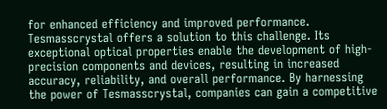for enhanced efficiency and improved performance. Tesmasscrystal offers a solution to this challenge. Its exceptional optical properties enable the development of high-precision components and devices, resulting in increased accuracy, reliability, and overall performance. By harnessing the power of Tesmasscrystal, companies can gain a competitive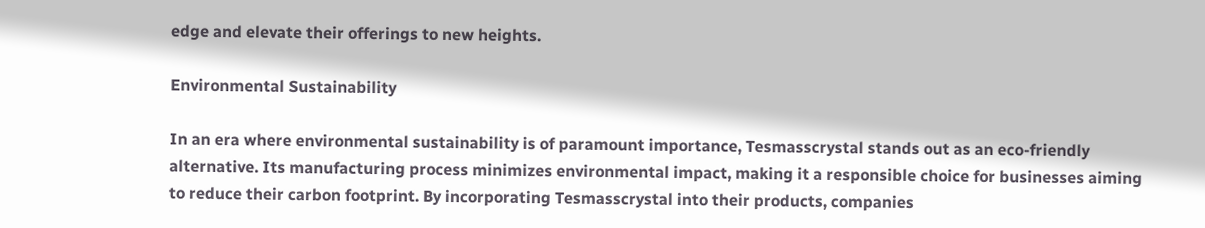edge and elevate their offerings to new heights.

Environmental Sustainability

In an era where environmental sustainability is of paramount importance, Tesmasscrystal stands out as an eco-friendly alternative. Its manufacturing process minimizes environmental impact, making it a responsible choice for businesses aiming to reduce their carbon footprint. By incorporating Tesmasscrystal into their products, companies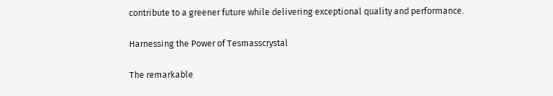contribute to a greener future while delivering exceptional quality and performance.

Harnessing the Power of Tesmasscrystal

The remarkable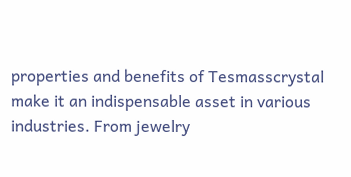properties and benefits of Tesmasscrystal make it an indispensable asset in various industries. From jewelry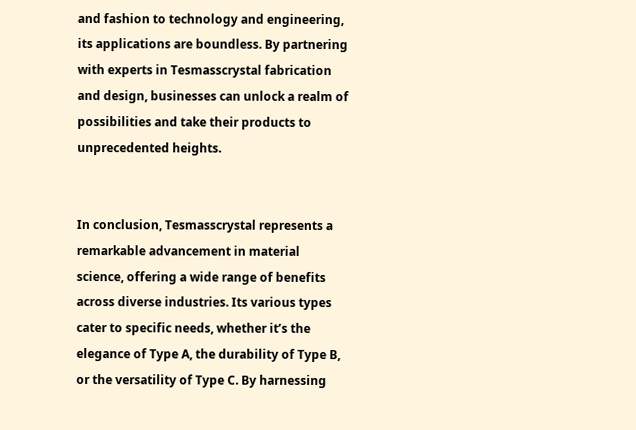and fashion to technology and engineering, its applications are boundless. By partnering with experts in Tesmasscrystal fabrication and design, businesses can unlock a realm of possibilities and take their products to unprecedented heights.


In conclusion, Tesmasscrystal represents a remarkable advancement in material science, offering a wide range of benefits across diverse industries. Its various types cater to specific needs, whether it’s the elegance of Type A, the durability of Type B, or the versatility of Type C. By harnessing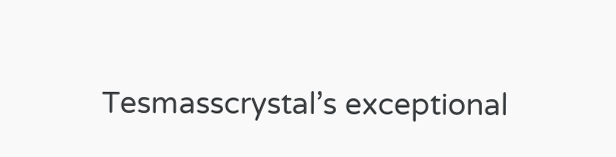Tesmasscrystal’s exceptional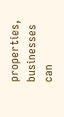properties, businesses can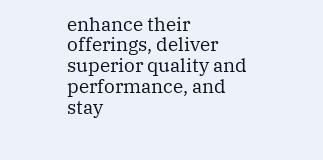enhance their offerings, deliver superior quality and performance, and stay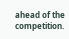ahead of the competition.